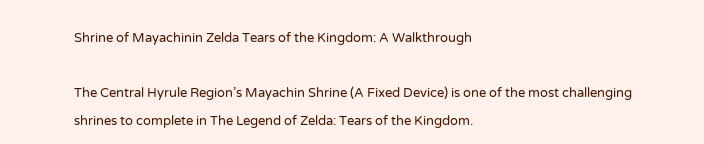Shrine of Mayachinin Zelda Tears of the Kingdom: A Walkthrough

The Central Hyrule Region’s Mayachin Shrine (A Fixed Device) is one of the most challenging shrines to complete in The Legend of Zelda: Tears of the Kingdom.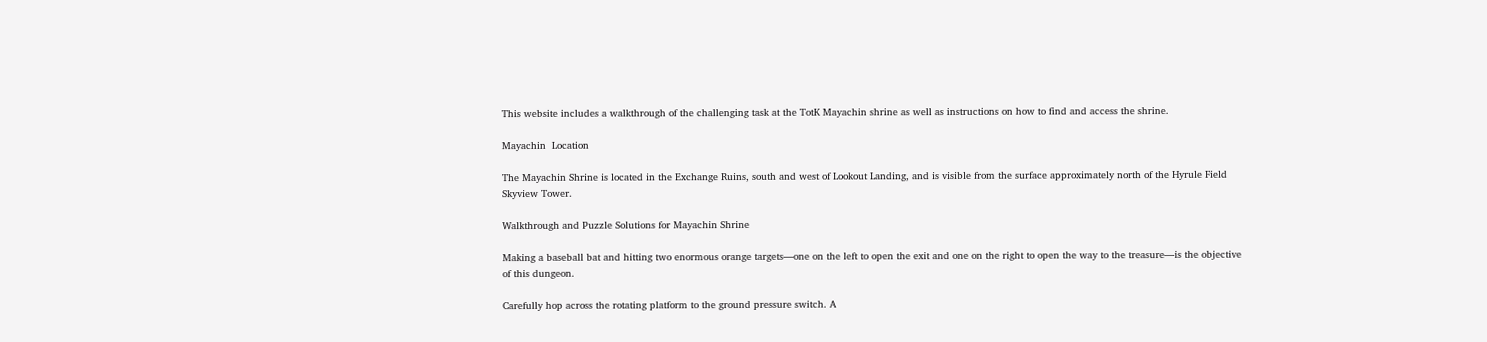This website includes a walkthrough of the challenging task at the TotK Mayachin shrine as well as instructions on how to find and access the shrine.

Mayachin  Location

The Mayachin Shrine is located in the Exchange Ruins, south and west of Lookout Landing, and is visible from the surface approximately north of the Hyrule Field Skyview Tower.

Walkthrough and Puzzle Solutions for Mayachin Shrine

Making a baseball bat and hitting two enormous orange targets—one on the left to open the exit and one on the right to open the way to the treasure—is the objective of this dungeon.

Carefully hop across the rotating platform to the ground pressure switch. A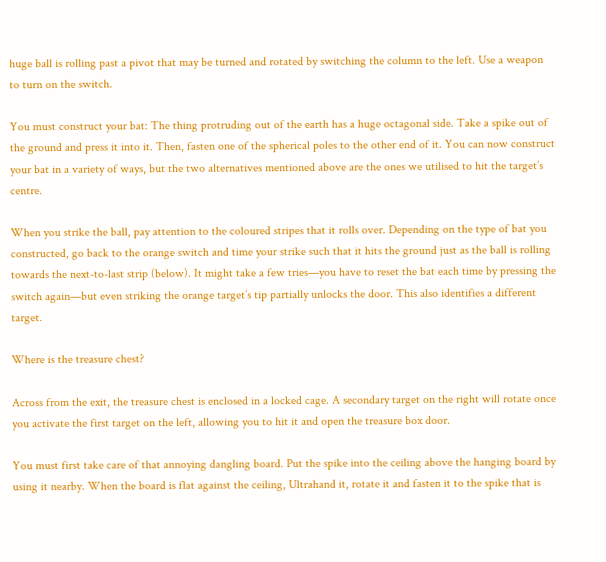huge ball is rolling past a pivot that may be turned and rotated by switching the column to the left. Use a weapon to turn on the switch.

You must construct your bat: The thing protruding out of the earth has a huge octagonal side. Take a spike out of the ground and press it into it. Then, fasten one of the spherical poles to the other end of it. You can now construct your bat in a variety of ways, but the two alternatives mentioned above are the ones we utilised to hit the target’s centre.

When you strike the ball, pay attention to the coloured stripes that it rolls over. Depending on the type of bat you constructed, go back to the orange switch and time your strike such that it hits the ground just as the ball is rolling towards the next-to-last strip (below). It might take a few tries—you have to reset the bat each time by pressing the switch again—but even striking the orange target’s tip partially unlocks the door. This also identifies a different target.

Where is the treasure chest?

Across from the exit, the treasure chest is enclosed in a locked cage. A secondary target on the right will rotate once you activate the first target on the left, allowing you to hit it and open the treasure box door.

You must first take care of that annoying dangling board. Put the spike into the ceiling above the hanging board by using it nearby. When the board is flat against the ceiling, Ultrahand it, rotate it and fasten it to the spike that is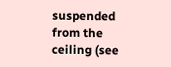suspended from the ceiling (see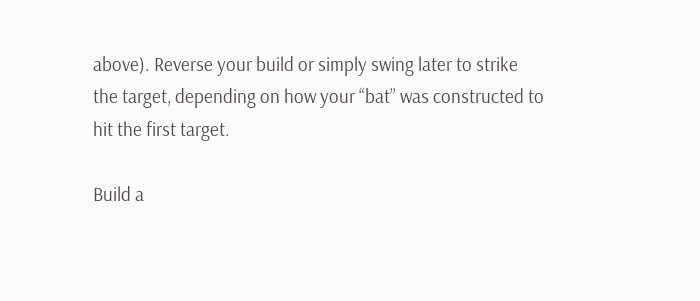above). Reverse your build or simply swing later to strike the target, depending on how your “bat” was constructed to hit the first target.

Build a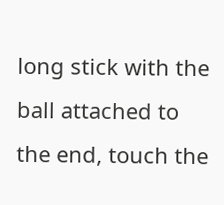long stick with the ball attached to the end, touch the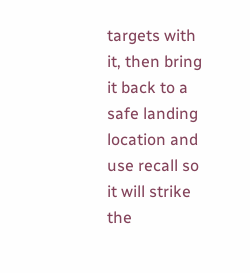targets with it, then bring it back to a safe landing location and use recall so it will strike the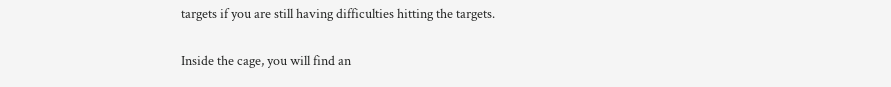targets if you are still having difficulties hitting the targets.

Inside the cage, you will find an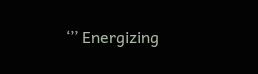‘’’ Energizing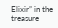Elixir” in the treasure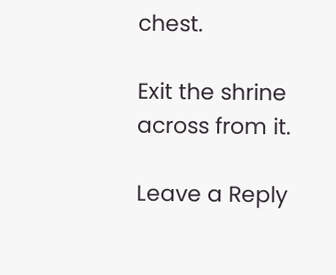chest.

Exit the shrine across from it.

Leave a Reply